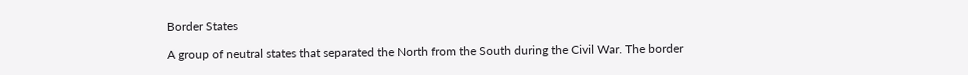Border States

A group of neutral states that separated the North from the South during the Civil War. The border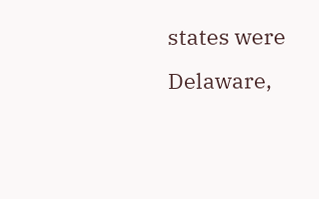states were Delaware,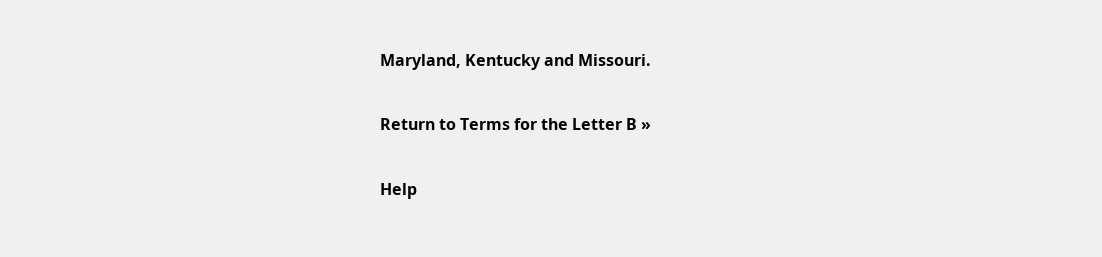Maryland, Kentucky and Missouri.

Return to Terms for the Letter B »

Help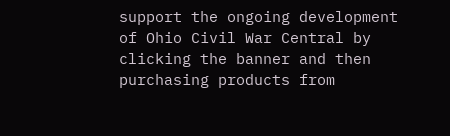support the ongoing development of Ohio Civil War Central by clicking the banner and then purchasing products from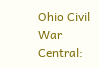Ohio Civil War Central: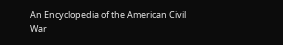An Encyclopedia of the American Civil War